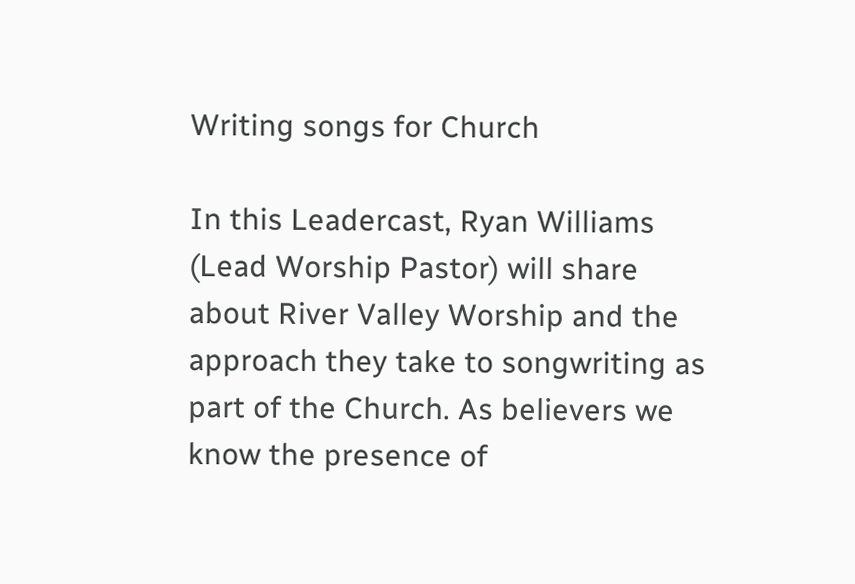Writing songs for Church

In this Leadercast, Ryan Williams (Lead Worship Pastor) will share about River Valley Worship and the approach they take to songwriting as part of the Church. As believers we know the presence of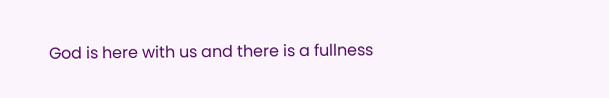God is here with us and there is a fullness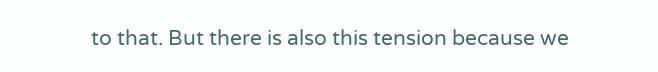to that. But there is also this tension because we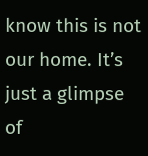know this is not our home. It’s just a glimpse of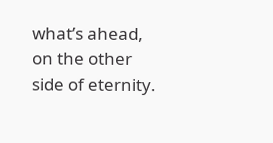what’s ahead, on the other side of eternity.